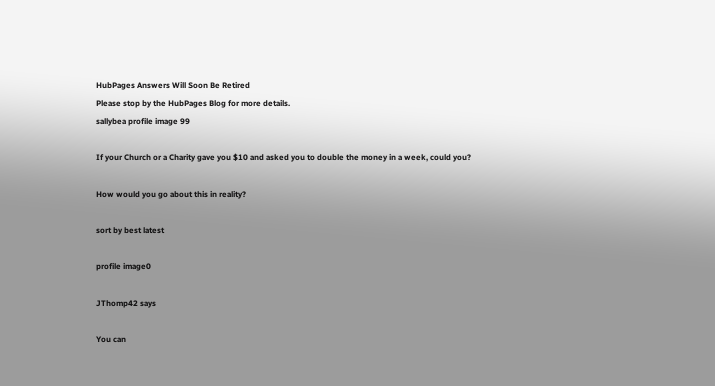HubPages Answers Will Soon Be Retired
Please stop by the HubPages Blog for more details.
sallybea profile image 99

If your Church or a Charity gave you $10 and asked you to double the money in a week, could you?

How would you go about this in reality?

sort by best latest

profile image0

JThomp42 says

You can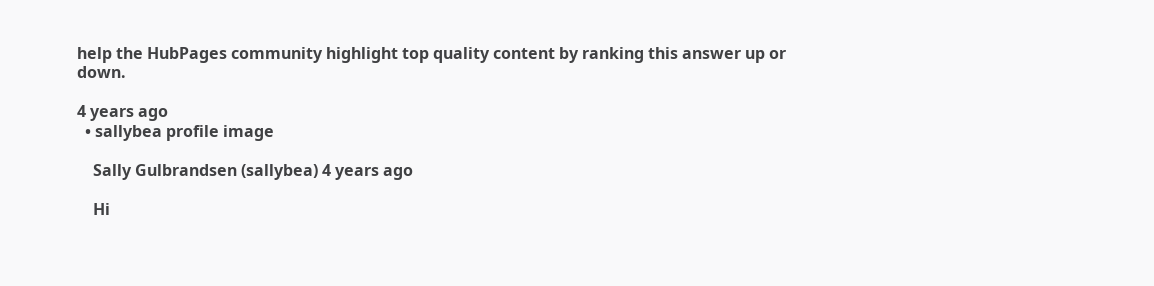help the HubPages community highlight top quality content by ranking this answer up or down.

4 years ago
  • sallybea profile image

    Sally Gulbrandsen (sallybea) 4 years ago

    Hi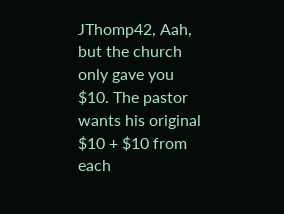JThomp42, Aah, but the church only gave you $10. The pastor wants his original $10 + $10 from each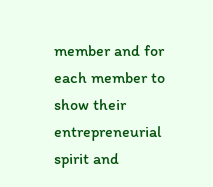member and for each member to show their entrepreneurial spirit and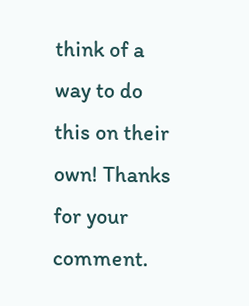think of a way to do this on their own! Thanks for your comment.